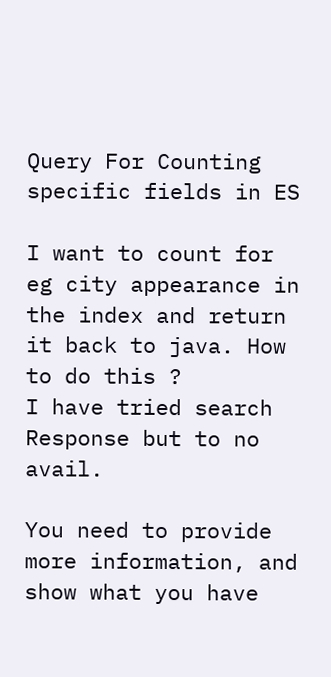Query For Counting specific fields in ES

I want to count for eg city appearance in the index and return it back to java. How to do this ?
I have tried search Response but to no avail.

You need to provide more information, and show what you have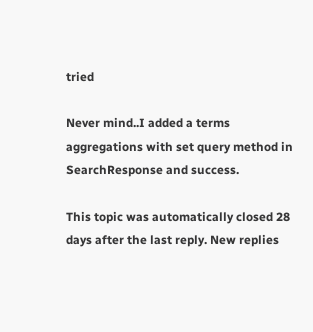tried

Never mind..I added a terms aggregations with set query method in SearchResponse and success.

This topic was automatically closed 28 days after the last reply. New replies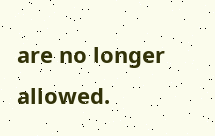are no longer allowed.